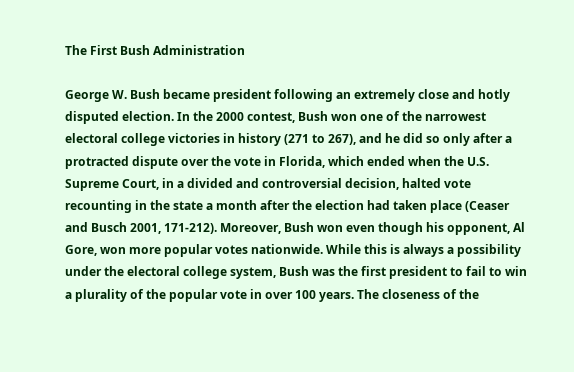The First Bush Administration

George W. Bush became president following an extremely close and hotly disputed election. In the 2000 contest, Bush won one of the narrowest electoral college victories in history (271 to 267), and he did so only after a protracted dispute over the vote in Florida, which ended when the U.S. Supreme Court, in a divided and controversial decision, halted vote recounting in the state a month after the election had taken place (Ceaser and Busch 2001, 171-212). Moreover, Bush won even though his opponent, Al Gore, won more popular votes nationwide. While this is always a possibility under the electoral college system, Bush was the first president to fail to win a plurality of the popular vote in over 100 years. The closeness of the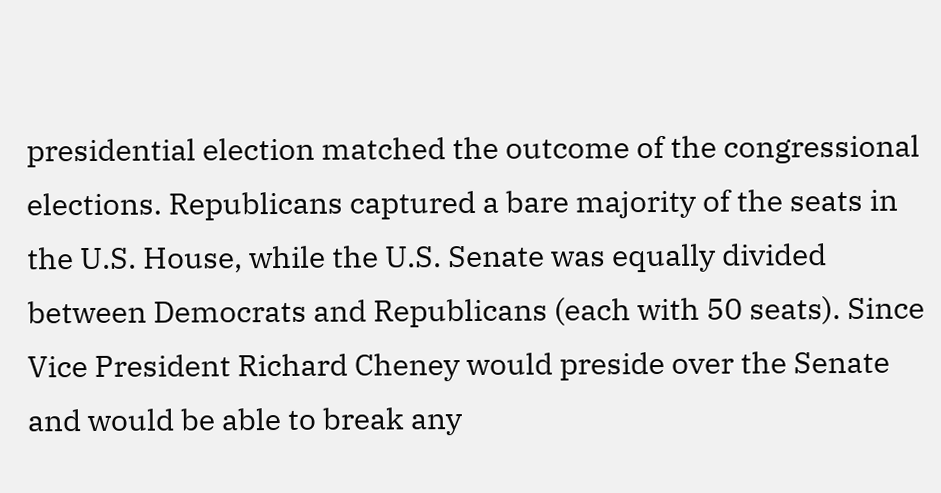presidential election matched the outcome of the congressional elections. Republicans captured a bare majority of the seats in the U.S. House, while the U.S. Senate was equally divided between Democrats and Republicans (each with 50 seats). Since Vice President Richard Cheney would preside over the Senate and would be able to break any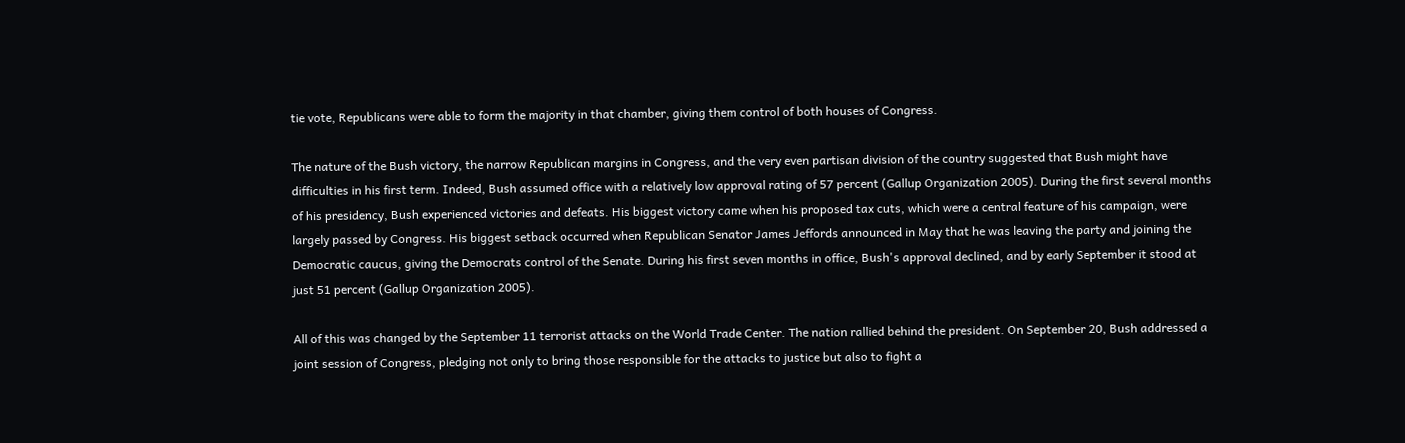tie vote, Republicans were able to form the majority in that chamber, giving them control of both houses of Congress.

The nature of the Bush victory, the narrow Republican margins in Congress, and the very even partisan division of the country suggested that Bush might have difficulties in his first term. Indeed, Bush assumed office with a relatively low approval rating of 57 percent (Gallup Organization 2005). During the first several months of his presidency, Bush experienced victories and defeats. His biggest victory came when his proposed tax cuts, which were a central feature of his campaign, were largely passed by Congress. His biggest setback occurred when Republican Senator James Jeffords announced in May that he was leaving the party and joining the Democratic caucus, giving the Democrats control of the Senate. During his first seven months in office, Bush's approval declined, and by early September it stood at just 51 percent (Gallup Organization 2005).

All of this was changed by the September 11 terrorist attacks on the World Trade Center. The nation rallied behind the president. On September 20, Bush addressed a joint session of Congress, pledging not only to bring those responsible for the attacks to justice but also to fight a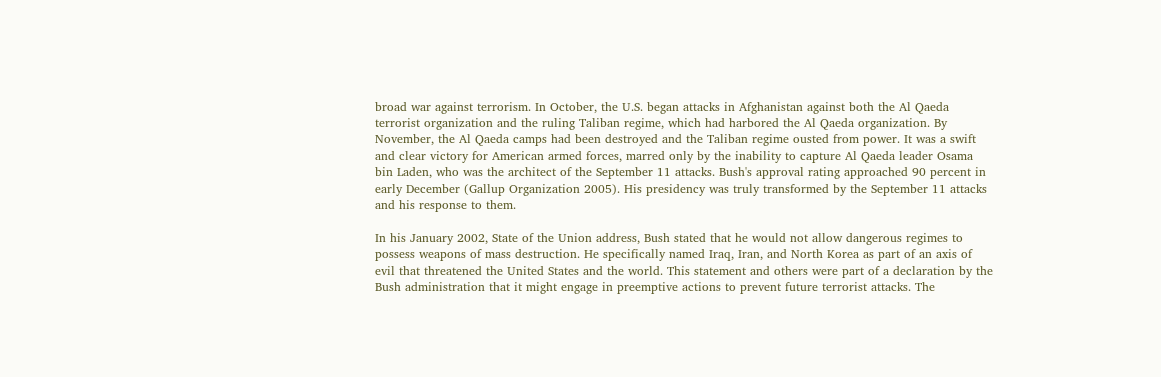broad war against terrorism. In October, the U.S. began attacks in Afghanistan against both the Al Qaeda terrorist organization and the ruling Taliban regime, which had harbored the Al Qaeda organization. By November, the Al Qaeda camps had been destroyed and the Taliban regime ousted from power. It was a swift and clear victory for American armed forces, marred only by the inability to capture Al Qaeda leader Osama bin Laden, who was the architect of the September 11 attacks. Bush's approval rating approached 90 percent in early December (Gallup Organization 2005). His presidency was truly transformed by the September 11 attacks and his response to them.

In his January 2002, State of the Union address, Bush stated that he would not allow dangerous regimes to possess weapons of mass destruction. He specifically named Iraq, Iran, and North Korea as part of an axis of evil that threatened the United States and the world. This statement and others were part of a declaration by the Bush administration that it might engage in preemptive actions to prevent future terrorist attacks. The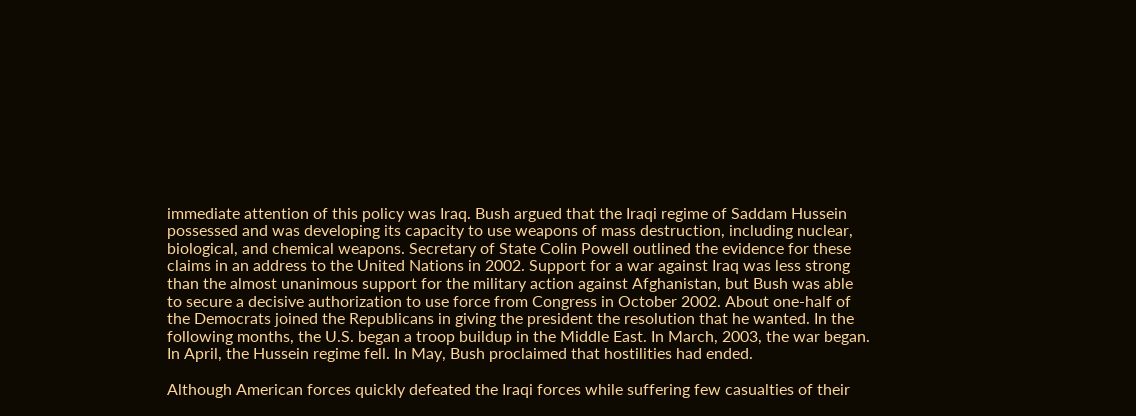immediate attention of this policy was Iraq. Bush argued that the Iraqi regime of Saddam Hussein possessed and was developing its capacity to use weapons of mass destruction, including nuclear, biological, and chemical weapons. Secretary of State Colin Powell outlined the evidence for these claims in an address to the United Nations in 2002. Support for a war against Iraq was less strong than the almost unanimous support for the military action against Afghanistan, but Bush was able to secure a decisive authorization to use force from Congress in October 2002. About one-half of the Democrats joined the Republicans in giving the president the resolution that he wanted. In the following months, the U.S. began a troop buildup in the Middle East. In March, 2003, the war began. In April, the Hussein regime fell. In May, Bush proclaimed that hostilities had ended.

Although American forces quickly defeated the Iraqi forces while suffering few casualties of their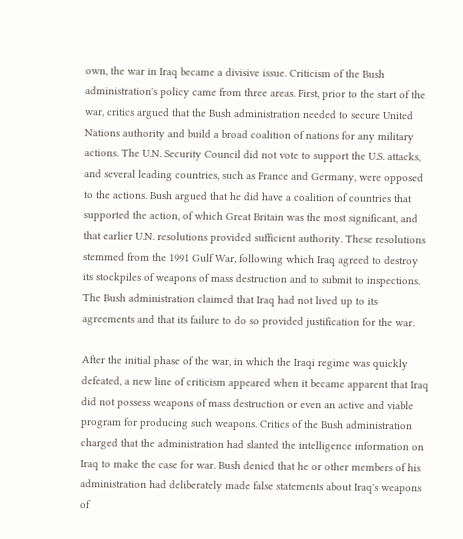own, the war in Iraq became a divisive issue. Criticism of the Bush administration's policy came from three areas. First, prior to the start of the war, critics argued that the Bush administration needed to secure United Nations authority and build a broad coalition of nations for any military actions. The U.N. Security Council did not vote to support the U.S. attacks, and several leading countries, such as France and Germany, were opposed to the actions. Bush argued that he did have a coalition of countries that supported the action, of which Great Britain was the most significant, and that earlier U.N. resolutions provided sufficient authority. These resolutions stemmed from the 1991 Gulf War, following which Iraq agreed to destroy its stockpiles of weapons of mass destruction and to submit to inspections. The Bush administration claimed that Iraq had not lived up to its agreements and that its failure to do so provided justification for the war.

After the initial phase of the war, in which the Iraqi regime was quickly defeated, a new line of criticism appeared when it became apparent that Iraq did not possess weapons of mass destruction or even an active and viable program for producing such weapons. Critics of the Bush administration charged that the administration had slanted the intelligence information on Iraq to make the case for war. Bush denied that he or other members of his administration had deliberately made false statements about Iraq's weapons of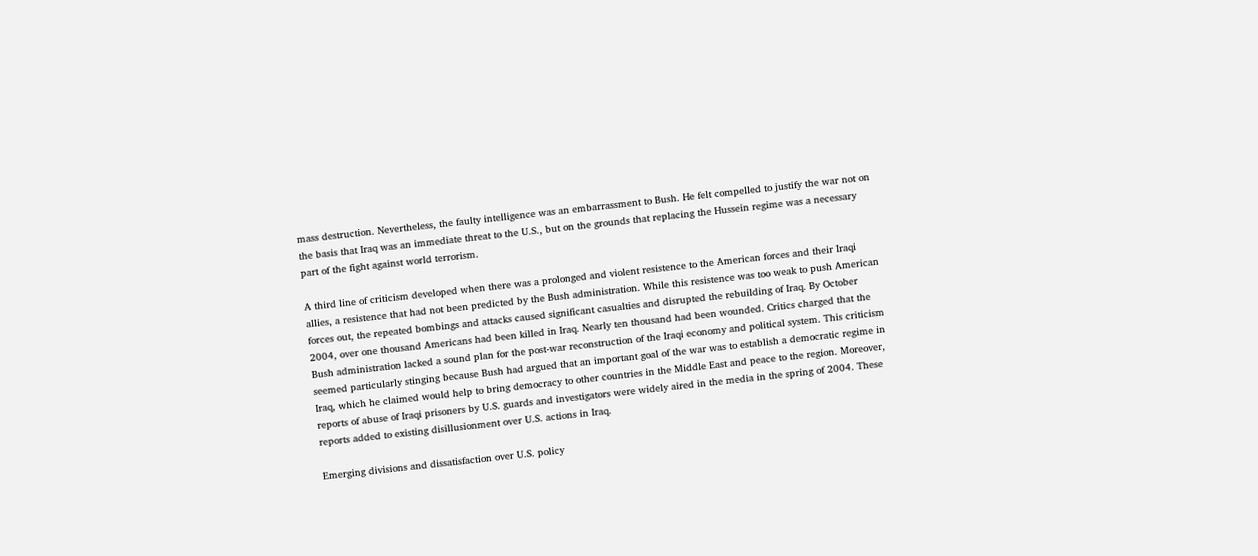mass destruction. Nevertheless, the faulty intelligence was an embarrassment to Bush. He felt compelled to justify the war not on the basis that Iraq was an immediate threat to the U.S., but on the grounds that replacing the Hussein regime was a necessary part of the fight against world terrorism.

A third line of criticism developed when there was a prolonged and violent resistence to the American forces and their Iraqi allies, a resistence that had not been predicted by the Bush administration. While this resistence was too weak to push American forces out, the repeated bombings and attacks caused significant casualties and disrupted the rebuilding of Iraq. By October 2004, over one thousand Americans had been killed in Iraq. Nearly ten thousand had been wounded. Critics charged that the Bush administration lacked a sound plan for the post-war reconstruction of the Iraqi economy and political system. This criticism seemed particularly stinging because Bush had argued that an important goal of the war was to establish a democratic regime in Iraq, which he claimed would help to bring democracy to other countries in the Middle East and peace to the region. Moreover, reports of abuse of Iraqi prisoners by U.S. guards and investigators were widely aired in the media in the spring of 2004. These reports added to existing disillusionment over U.S. actions in Iraq.

Emerging divisions and dissatisfaction over U.S. policy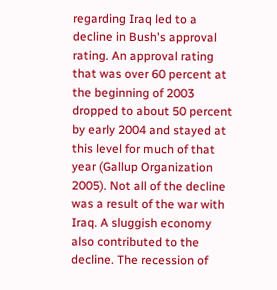regarding Iraq led to a decline in Bush's approval rating. An approval rating that was over 60 percent at the beginning of 2003 dropped to about 50 percent by early 2004 and stayed at this level for much of that year (Gallup Organization 2005). Not all of the decline was a result of the war with Iraq. A sluggish economy also contributed to the decline. The recession of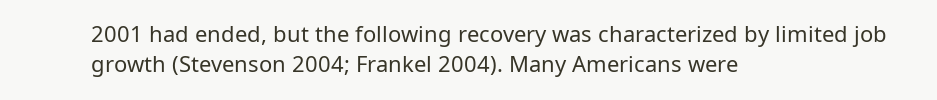2001 had ended, but the following recovery was characterized by limited job growth (Stevenson 2004; Frankel 2004). Many Americans were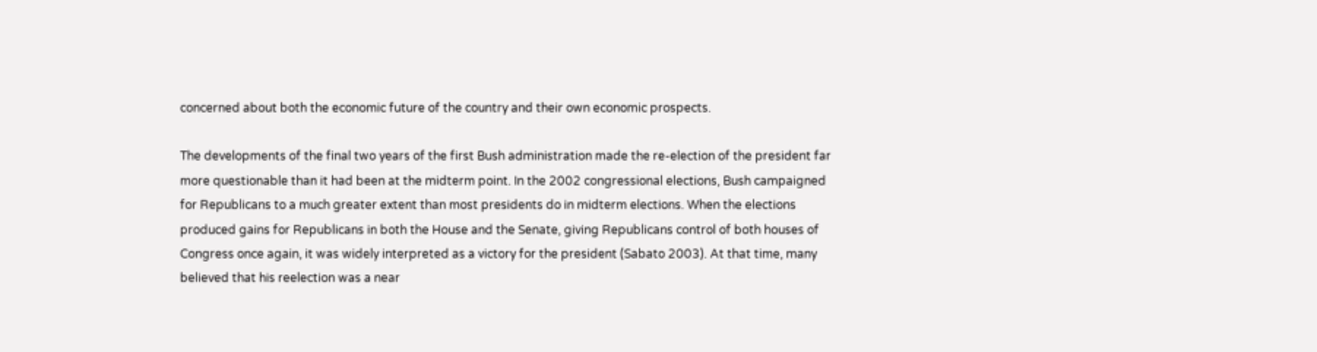concerned about both the economic future of the country and their own economic prospects.

The developments of the final two years of the first Bush administration made the re-election of the president far more questionable than it had been at the midterm point. In the 2002 congressional elections, Bush campaigned for Republicans to a much greater extent than most presidents do in midterm elections. When the elections produced gains for Republicans in both the House and the Senate, giving Republicans control of both houses of Congress once again, it was widely interpreted as a victory for the president (Sabato 2003). At that time, many believed that his reelection was a near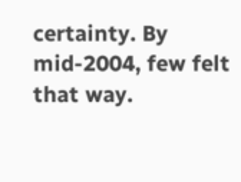certainty. By mid-2004, few felt that way.